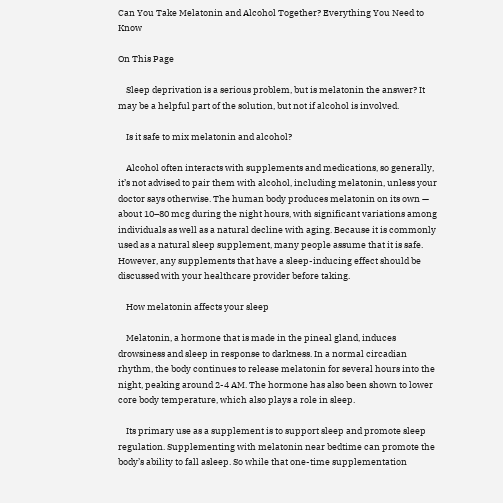Can You Take Melatonin and Alcohol Together? Everything You Need to Know

On This Page

    Sleep deprivation is a serious problem, but is melatonin the answer? It may be a helpful part of the solution, but not if alcohol is involved.

    Is it safe to mix melatonin and alcohol?

    Alcohol often interacts with supplements and medications, so generally, it’s not advised to pair them with alcohol, including melatonin, unless your doctor says otherwise. The human body produces melatonin on its own — about 10–80 mcg during the night hours, with significant variations among individuals as well as a natural decline with aging. Because it is commonly used as a natural sleep supplement, many people assume that it is safe. However, any supplements that have a sleep-inducing effect should be discussed with your healthcare provider before taking.

    How melatonin affects your sleep

    Melatonin, a hormone that is made in the pineal gland, induces drowsiness and sleep in response to darkness. In a normal circadian rhythm, the body continues to release melatonin for several hours into the night, peaking around 2-4 AM. The hormone has also been shown to lower core body temperature, which also plays a role in sleep.

    Its primary use as a supplement is to support sleep and promote sleep regulation. Supplementing with melatonin near bedtime can promote the body’s ability to fall asleep. So while that one-time supplementation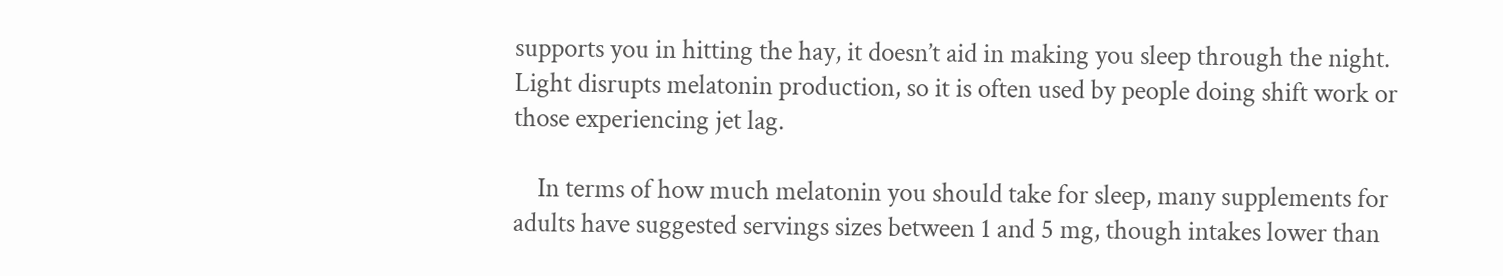supports you in hitting the hay, it doesn’t aid in making you sleep through the night. Light disrupts melatonin production, so it is often used by people doing shift work or those experiencing jet lag.

    In terms of how much melatonin you should take for sleep, many supplements for adults have suggested servings sizes between 1 and 5 mg, though intakes lower than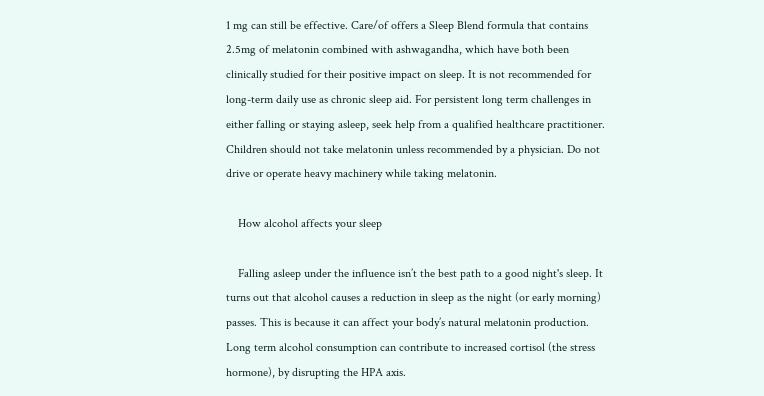1 mg can still be effective. Care/of offers a Sleep Blend formula that contains 2.5mg of melatonin combined with ashwagandha, which have both been clinically studied for their positive impact on sleep. It is not recommended for long-term daily use as chronic sleep aid. For persistent long term challenges in either falling or staying asleep, seek help from a qualified healthcare practitioner. Children should not take melatonin unless recommended by a physician. Do not drive or operate heavy machinery while taking melatonin.

    How alcohol affects your sleep

    Falling asleep under the influence isn’t the best path to a good night's sleep. It turns out that alcohol causes a reduction in sleep as the night (or early morning) passes. This is because it can affect your body’s natural melatonin production. Long term alcohol consumption can contribute to increased cortisol (the stress hormone), by disrupting the HPA axis.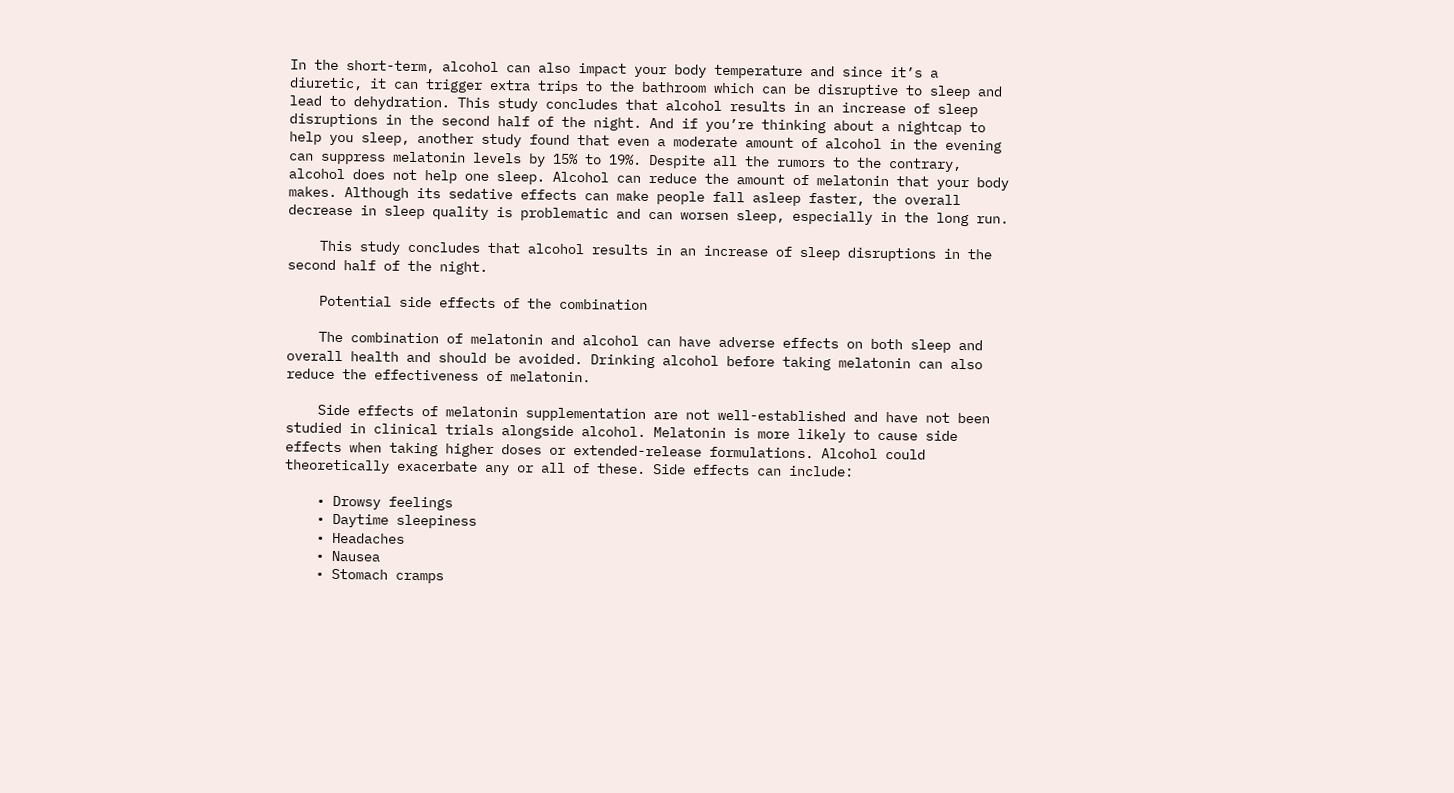In the short-term, alcohol can also impact your body temperature and since it’s a diuretic, it can trigger extra trips to the bathroom which can be disruptive to sleep and lead to dehydration. This study concludes that alcohol results in an increase of sleep disruptions in the second half of the night. And if you’re thinking about a nightcap to help you sleep, another study found that even a moderate amount of alcohol in the evening can suppress melatonin levels by 15% to 19%. Despite all the rumors to the contrary, alcohol does not help one sleep. Alcohol can reduce the amount of melatonin that your body makes. Although its sedative effects can make people fall asleep faster, the overall decrease in sleep quality is problematic and can worsen sleep, especially in the long run.

    This study concludes that alcohol results in an increase of sleep disruptions in the second half of the night.

    Potential side effects of the combination

    The combination of melatonin and alcohol can have adverse effects on both sleep and overall health and should be avoided. Drinking alcohol before taking melatonin can also reduce the effectiveness of melatonin.

    Side effects of melatonin supplementation are not well-established and have not been studied in clinical trials alongside alcohol. Melatonin is more likely to cause side effects when taking higher doses or extended-release formulations. Alcohol could theoretically exacerbate any or all of these. Side effects can include:

    • Drowsy feelings
    • Daytime sleepiness
    • Headaches
    • Nausea
    • Stomach cramps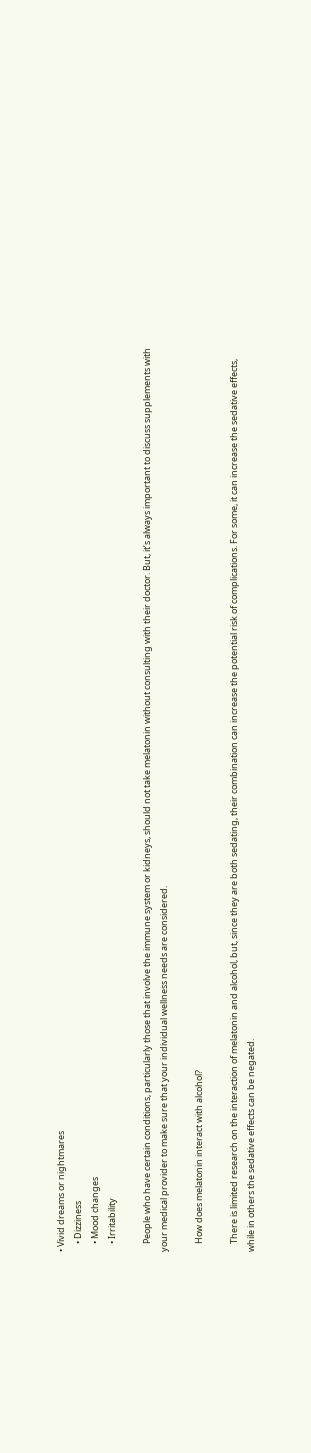• Vivid dreams or nightmares
    • Dizziness
    • Mood changes
    • Irritability

    People who have certain conditions, particularly those that involve the immune system or kidneys, should not take melatonin without consulting with their doctor. But, it’s always important to discuss supplements with your medical provider to make sure that your individual wellness needs are considered.

    How does melatonin interact with alcohol?

    There is limited research on the interaction of melatonin and alcohol, but, since they are both sedating, their combination can increase the potential risk of complications. For some, it can increase the sedative effects, while in others the sedative effects can be negated.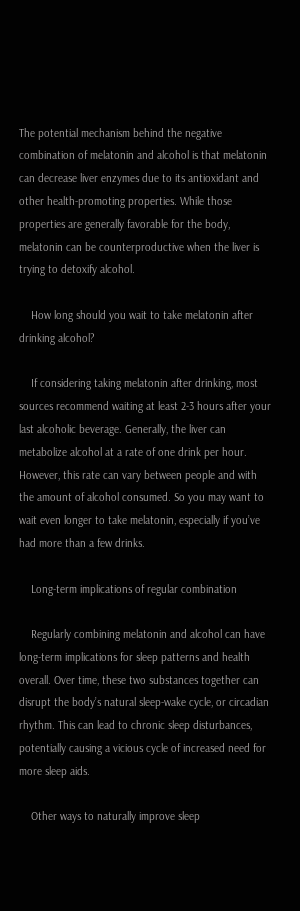The potential mechanism behind the negative combination of melatonin and alcohol is that melatonin can decrease liver enzymes due to its antioxidant and other health-promoting properties. While those properties are generally favorable for the body, melatonin can be counterproductive when the liver is trying to detoxify alcohol.

    How long should you wait to take melatonin after drinking alcohol?

    If considering taking melatonin after drinking, most sources recommend waiting at least 2-3 hours after your last alcoholic beverage. Generally, the liver can metabolize alcohol at a rate of one drink per hour. However, this rate can vary between people and with the amount of alcohol consumed. So you may want to wait even longer to take melatonin, especially if you’ve had more than a few drinks.

    Long-term implications of regular combination

    Regularly combining melatonin and alcohol can have long-term implications for sleep patterns and health overall. Over time, these two substances together can disrupt the body’s natural sleep-wake cycle, or circadian rhythm. This can lead to chronic sleep disturbances, potentially causing a vicious cycle of increased need for more sleep aids.

    Other ways to naturally improve sleep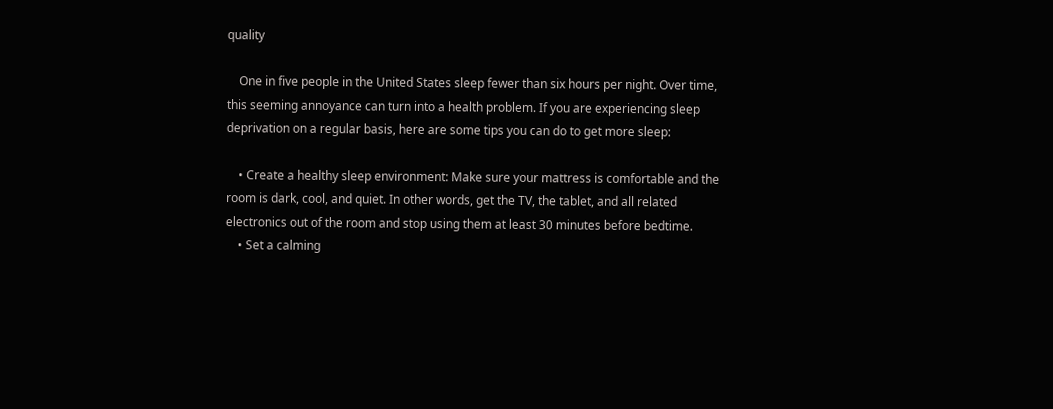quality

    One in five people in the United States sleep fewer than six hours per night. Over time, this seeming annoyance can turn into a health problem. If you are experiencing sleep deprivation on a regular basis, here are some tips you can do to get more sleep:

    • Create a healthy sleep environment: Make sure your mattress is comfortable and the room is dark, cool, and quiet. In other words, get the TV, the tablet, and all related electronics out of the room and stop using them at least 30 minutes before bedtime.
    • Set a calming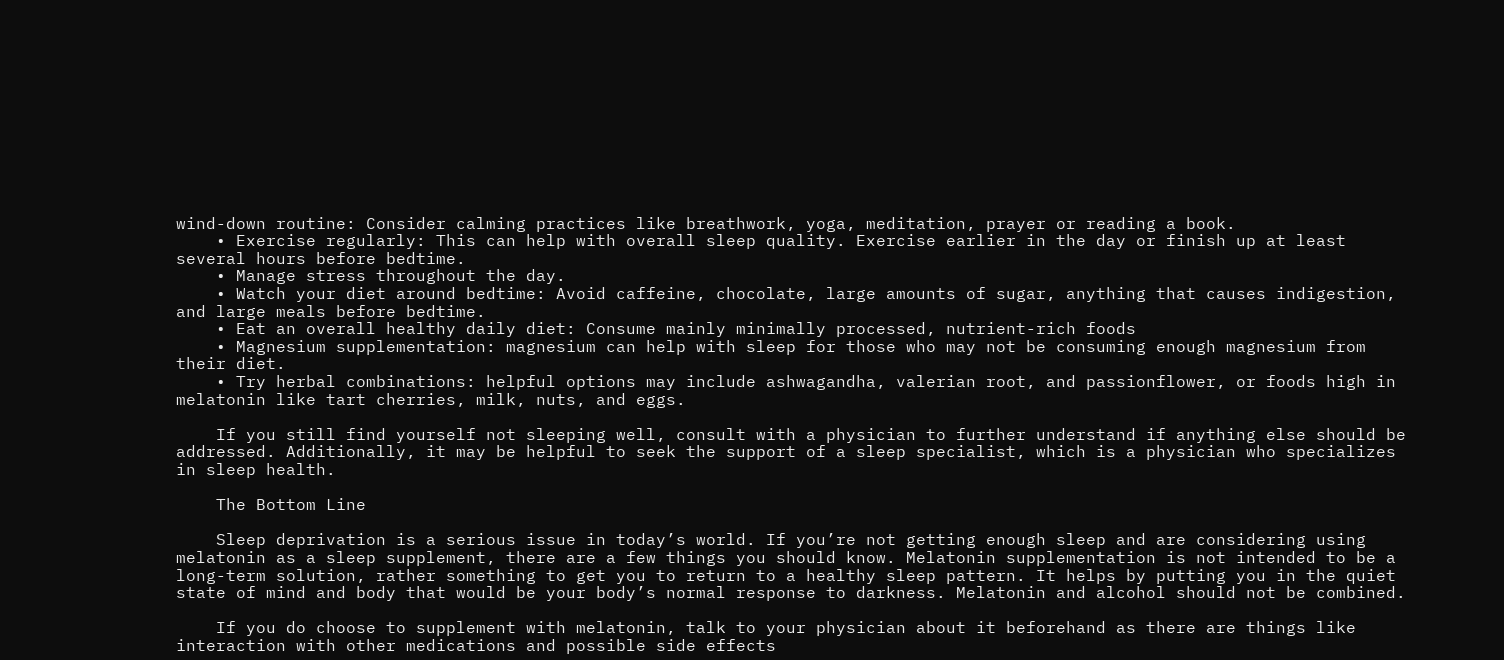wind-down routine: Consider calming practices like breathwork, yoga, meditation, prayer or reading a book.
    • Exercise regularly: This can help with overall sleep quality. Exercise earlier in the day or finish up at least several hours before bedtime.
    • Manage stress throughout the day.
    • Watch your diet around bedtime: Avoid caffeine, chocolate, large amounts of sugar, anything that causes indigestion, and large meals before bedtime.
    • Eat an overall healthy daily diet: Consume mainly minimally processed, nutrient-rich foods
    • Magnesium supplementation: magnesium can help with sleep for those who may not be consuming enough magnesium from their diet.
    • Try herbal combinations: helpful options may include ashwagandha, valerian root, and passionflower, or foods high in melatonin like tart cherries, milk, nuts, and eggs.

    If you still find yourself not sleeping well, consult with a physician to further understand if anything else should be addressed. Additionally, it may be helpful to seek the support of a sleep specialist, which is a physician who specializes in sleep health.

    The Bottom Line

    Sleep deprivation is a serious issue in today’s world. If you’re not getting enough sleep and are considering using melatonin as a sleep supplement, there are a few things you should know. Melatonin supplementation is not intended to be a long-term solution, rather something to get you to return to a healthy sleep pattern. It helps by putting you in the quiet state of mind and body that would be your body’s normal response to darkness. Melatonin and alcohol should not be combined.

    If you do choose to supplement with melatonin, talk to your physician about it beforehand as there are things like interaction with other medications and possible side effects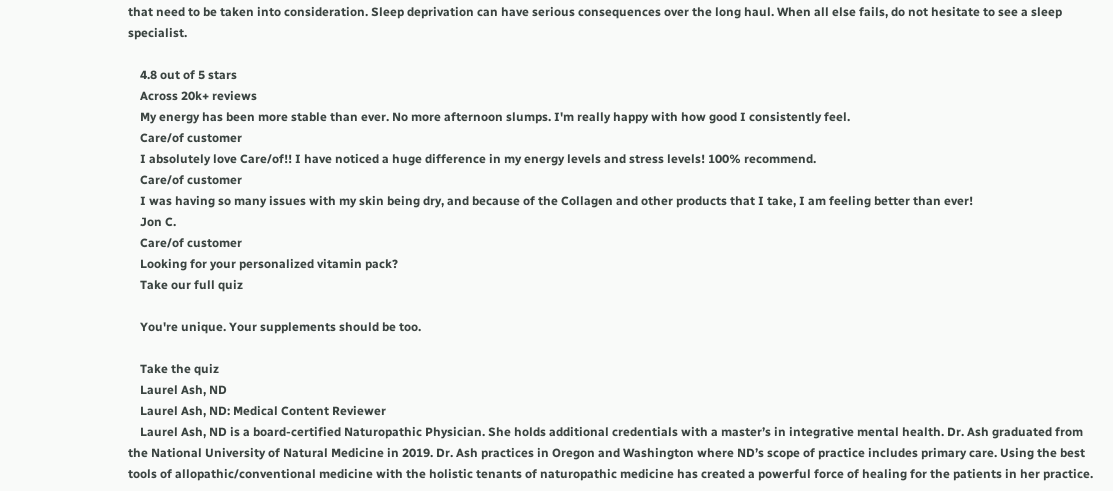that need to be taken into consideration. Sleep deprivation can have serious consequences over the long haul. When all else fails, do not hesitate to see a sleep specialist.

    4.8 out of 5 stars
    Across 20k+ reviews
    My energy has been more stable than ever. No more afternoon slumps. I'm really happy with how good I consistently feel.
    Care/of customer
    I absolutely love Care/of!! I have noticed a huge difference in my energy levels and stress levels! 100% recommend.
    Care/of customer
    I was having so many issues with my skin being dry, and because of the Collagen and other products that I take, I am feeling better than ever!
    Jon C.
    Care/of customer
    Looking for your personalized vitamin pack?
    Take our full quiz

    You're unique. Your supplements should be too.

    Take the quiz
    Laurel Ash, ND
    Laurel Ash, ND: Medical Content Reviewer
    Laurel Ash, ND is a board-certified Naturopathic Physician. She holds additional credentials with a master’s in integrative mental health. Dr. Ash graduated from the National University of Natural Medicine in 2019. Dr. Ash practices in Oregon and Washington where ND’s scope of practice includes primary care. Using the best tools of allopathic/conventional medicine with the holistic tenants of naturopathic medicine has created a powerful force of healing for the patients in her practice.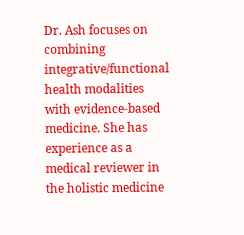Dr. Ash focuses on combining integrative/functional health modalities with evidence-based medicine. She has experience as a medical reviewer in the holistic medicine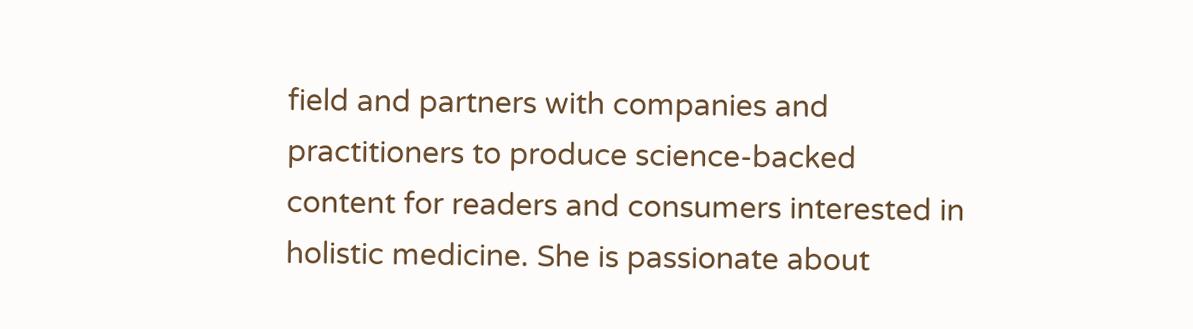field and partners with companies and practitioners to produce science-backed content for readers and consumers interested in holistic medicine. She is passionate about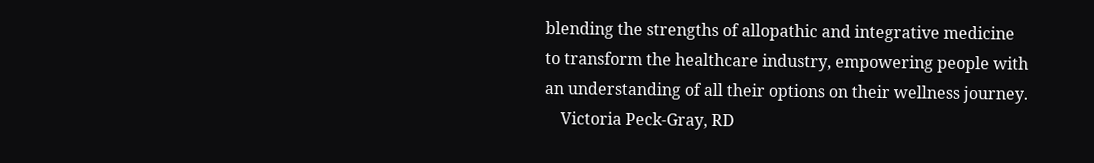blending the strengths of allopathic and integrative medicine to transform the healthcare industry, empowering people with an understanding of all their options on their wellness journey.
    Victoria Peck-Gray, RD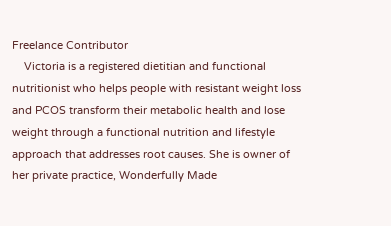Freelance Contributor
    Victoria is a registered dietitian and functional nutritionist who helps people with resistant weight loss and PCOS transform their metabolic health and lose weight through a functional nutrition and lifestyle approach that addresses root causes. She is owner of her private practice, Wonderfully Made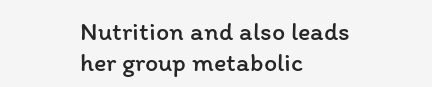Nutrition and also leads her group metabolic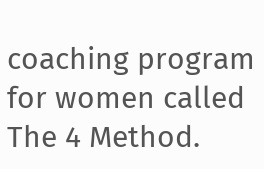coaching program for women called The 4 Method.